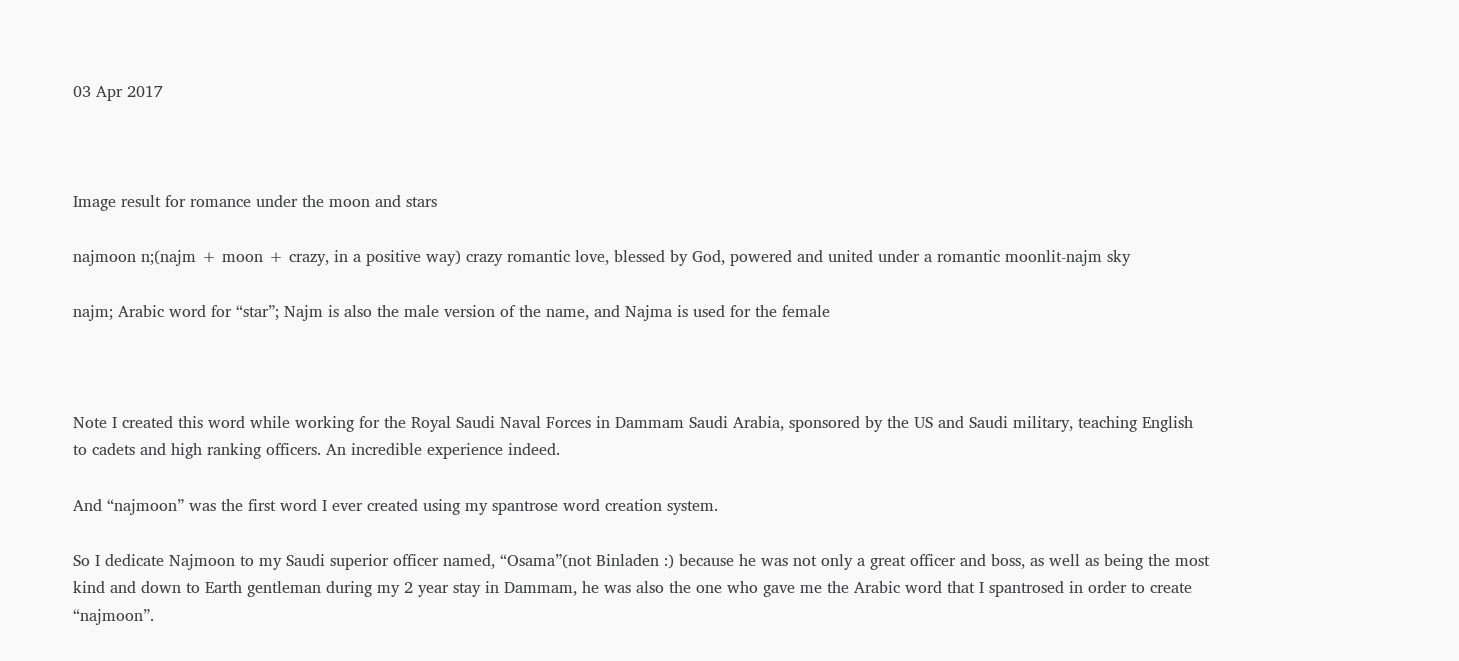03 Apr 2017



Image result for romance under the moon and stars

najmoon n;(najm + moon + crazy, in a positive way) crazy romantic love, blessed by God, powered and united under a romantic moonlit-najm sky

najm; Arabic word for “star”; Najm is also the male version of the name, and Najma is used for the female



Note I created this word while working for the Royal Saudi Naval Forces in Dammam Saudi Arabia, sponsored by the US and Saudi military, teaching English to cadets and high ranking officers. An incredible experience indeed.

And “najmoon” was the first word I ever created using my spantrose word creation system.

So I dedicate Najmoon to my Saudi superior officer named, “Osama”(not Binladen :) because he was not only a great officer and boss, as well as being the most kind and down to Earth gentleman during my 2 year stay in Dammam, he was also the one who gave me the Arabic word that I spantrosed in order to create “najmoon”.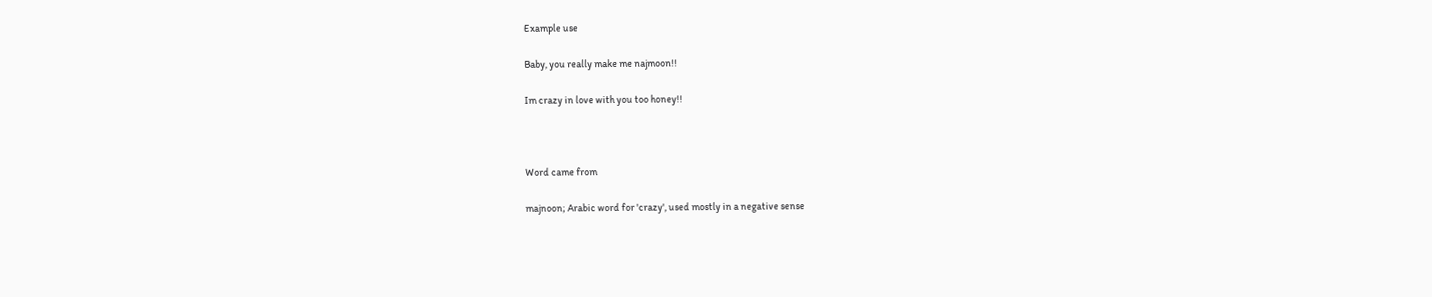Example use

Baby, you really make me najmoon!!

Im crazy in love with you too honey!!



Word came from

majnoon; Arabic word for 'crazy', used mostly in a negative sense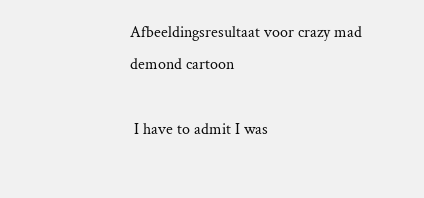Afbeeldingsresultaat voor crazy mad demond cartoon

 I have to admit I was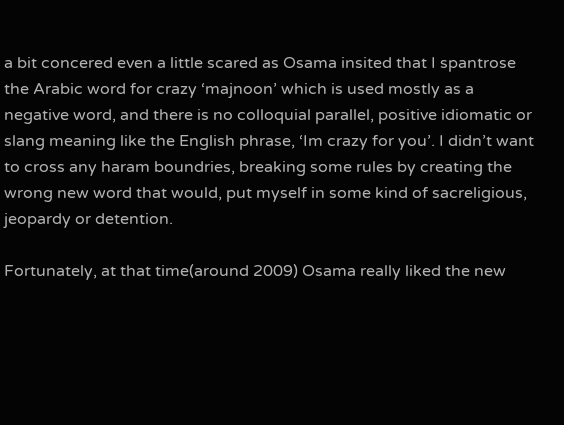a bit concered even a little scared as Osama insited that I spantrose the Arabic word for crazy ‘majnoon’ which is used mostly as a negative word, and there is no colloquial parallel, positive idiomatic or slang meaning like the English phrase, ‘Im crazy for you’. I didn’t want to cross any haram boundries, breaking some rules by creating the wrong new word that would, put myself in some kind of sacreligious, jeopardy or detention.

Fortunately, at that time(around 2009) Osama really liked the new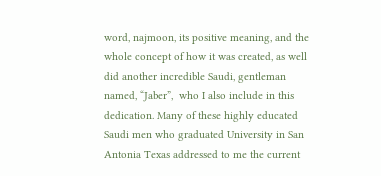word, najmoon, its positive meaning, and the whole concept of how it was created, as well did another incredible Saudi, gentleman named, “Jaber”,  who I also include in this dedication. Many of these highly educated Saudi men who graduated University in San Antonia Texas addressed to me the current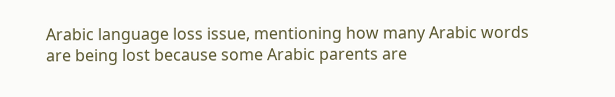Arabic language loss issue, mentioning how many Arabic words are being lost because some Arabic parents are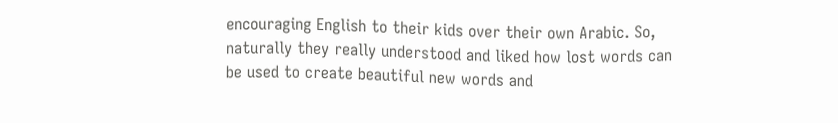encouraging English to their kids over their own Arabic. So, naturally they really understood and liked how lost words can be used to create beautiful new words and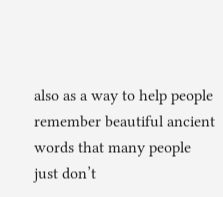also as a way to help people remember beautiful ancient words that many people just don’t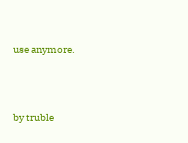use anymore.



by truble